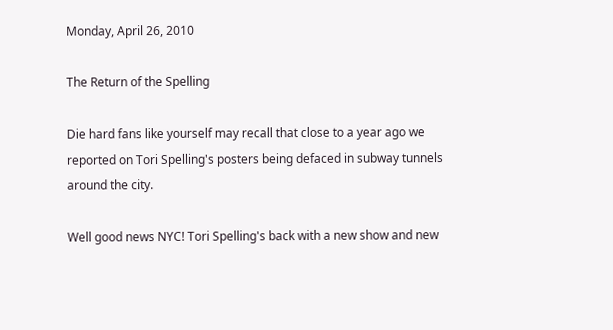Monday, April 26, 2010

The Return of the Spelling

Die hard fans like yourself may recall that close to a year ago we reported on Tori Spelling's posters being defaced in subway tunnels around the city.

Well good news NYC! Tori Spelling's back with a new show and new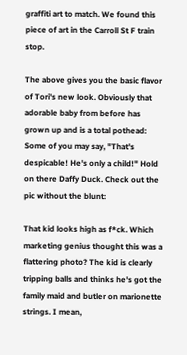graffiti art to match. We found this piece of art in the Carroll St F train stop.

The above gives you the basic flavor of Tori's new look. Obviously that adorable baby from before has grown up and is a total pothead:
Some of you may say, "That's despicable! He's only a child!" Hold on there Daffy Duck. Check out the pic without the blunt:

That kid looks high as f*ck. Which marketing genius thought this was a flattering photo? The kid is clearly tripping balls and thinks he's got the family maid and butler on marionette strings. I mean,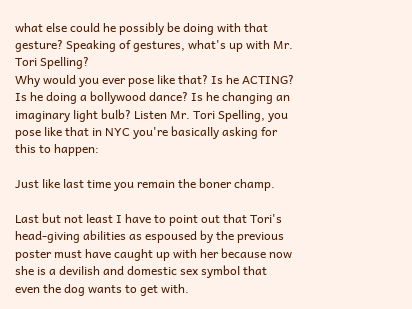what else could he possibly be doing with that gesture? Speaking of gestures, what's up with Mr. Tori Spelling?
Why would you ever pose like that? Is he ACTING? Is he doing a bollywood dance? Is he changing an imaginary light bulb? Listen Mr. Tori Spelling, you pose like that in NYC you're basically asking for this to happen:

Just like last time you remain the boner champ.

Last but not least I have to point out that Tori's head-giving abilities as espoused by the previous poster must have caught up with her because now she is a devilish and domestic sex symbol that even the dog wants to get with.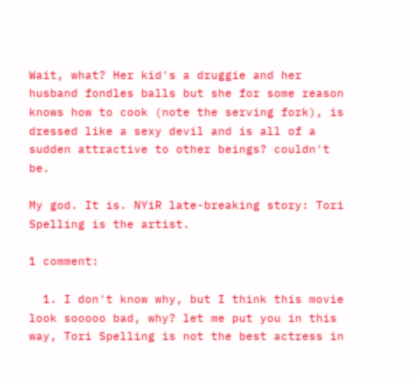Wait, what? Her kid's a druggie and her husband fondles balls but she for some reason knows how to cook (note the serving fork), is dressed like a sexy devil and is all of a sudden attractive to other beings? couldn't be.

My god. It is. NYiR late-breaking story: Tori Spelling is the artist.

1 comment:

  1. I don't know why, but I think this movie look sooooo bad, why? let me put you in this way, Tori Spelling is not the best actress in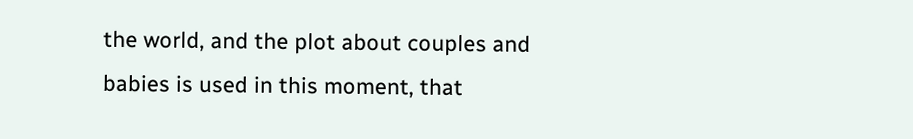the world, and the plot about couples and babies is used in this moment, that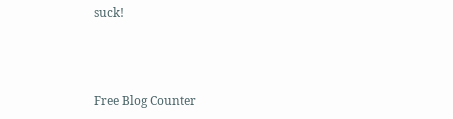suck!



Free Blog Counter